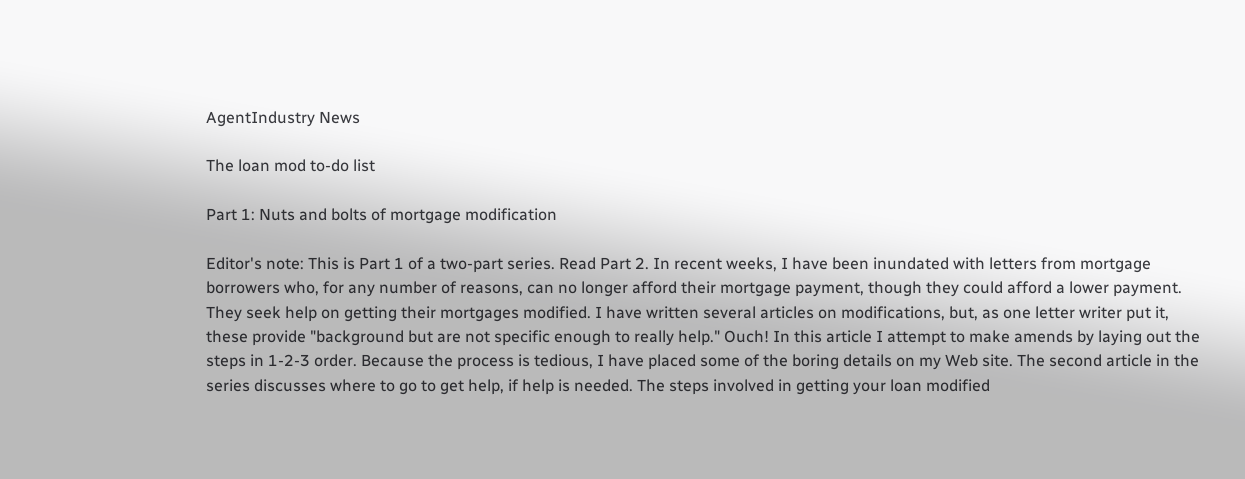AgentIndustry News

The loan mod to-do list

Part 1: Nuts and bolts of mortgage modification

Editor's note: This is Part 1 of a two-part series. Read Part 2. In recent weeks, I have been inundated with letters from mortgage borrowers who, for any number of reasons, can no longer afford their mortgage payment, though they could afford a lower payment. They seek help on getting their mortgages modified. I have written several articles on modifications, but, as one letter writer put it, these provide "background but are not specific enough to really help." Ouch! In this article I attempt to make amends by laying out the steps in 1-2-3 order. Because the process is tedious, I have placed some of the boring details on my Web site. The second article in the series discusses where to go to get help, if help is needed. The steps involved in getting your loan modified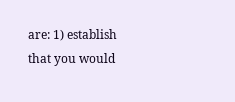are: 1) establish that you would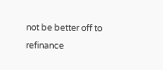not be better off to refinance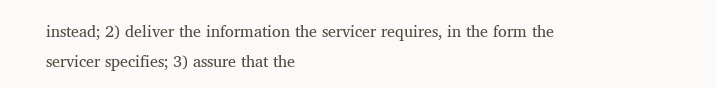instead; 2) deliver the information the servicer requires, in the form the servicer specifies; 3) assure that the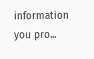information you pro...